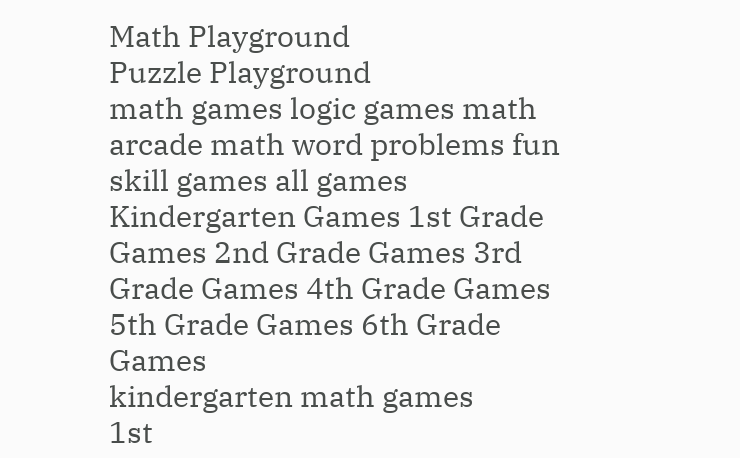Math Playground
Puzzle Playground
math games logic games math arcade math word problems fun skill games all games
Kindergarten Games 1st Grade Games 2nd Grade Games 3rd Grade Games 4th Grade Games 5th Grade Games 6th Grade Games
kindergarten math games
1st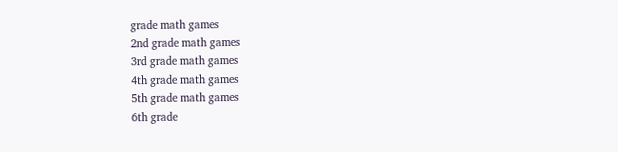grade math games
2nd grade math games
3rd grade math games
4th grade math games
5th grade math games
6th grade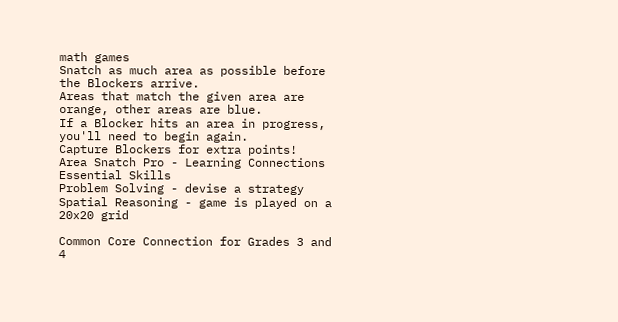math games
Snatch as much area as possible before the Blockers arrive.
Areas that match the given area are orange, other areas are blue.
If a Blocker hits an area in progress, you'll need to begin again.
Capture Blockers for extra points!
Area Snatch Pro - Learning Connections
Essential Skills
Problem Solving - devise a strategy
Spatial Reasoning - game is played on a 20x20 grid

Common Core Connection for Grades 3 and 4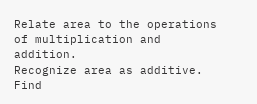Relate area to the operations of multiplication and addition.
Recognize area as additive.
Find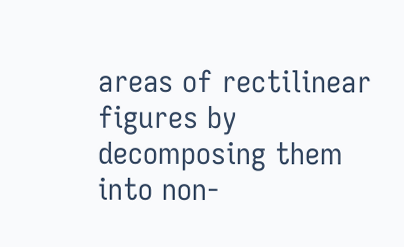areas of rectilinear figures by decomposing them into non-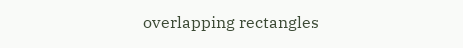overlapping rectangles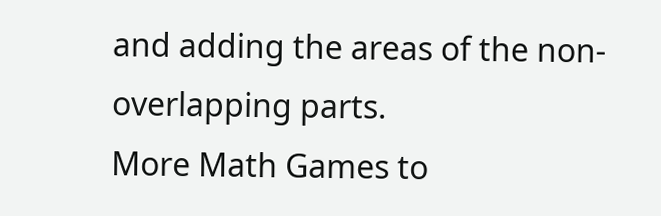and adding the areas of the non-overlapping parts.
More Math Games to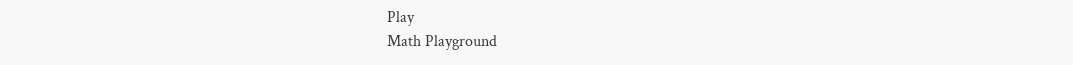Play
Math Playground